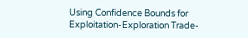Using Confidence Bounds for Exploitation-Exploration Trade-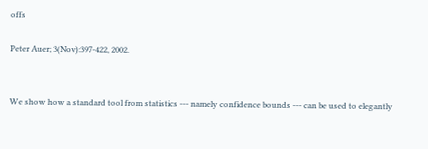offs

Peter Auer; 3(Nov):397-422, 2002.


We show how a standard tool from statistics --- namely confidence bounds --- can be used to elegantly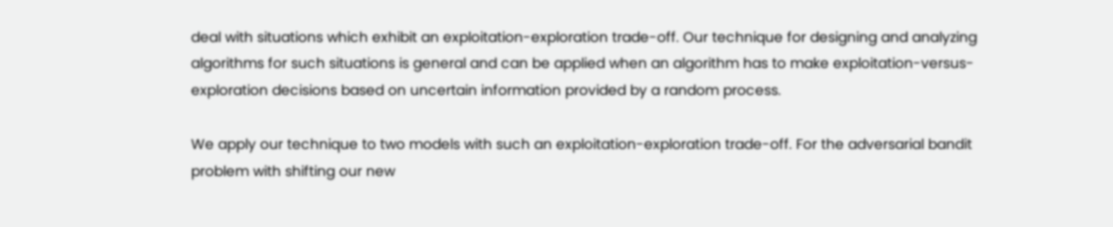deal with situations which exhibit an exploitation-exploration trade-off. Our technique for designing and analyzing algorithms for such situations is general and can be applied when an algorithm has to make exploitation-versus-exploration decisions based on uncertain information provided by a random process.

We apply our technique to two models with such an exploitation-exploration trade-off. For the adversarial bandit problem with shifting our new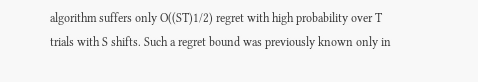algorithm suffers only O((ST)1/2) regret with high probability over T trials with S shifts. Such a regret bound was previously known only in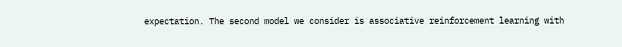expectation. The second model we consider is associative reinforcement learning with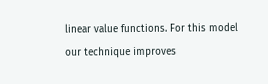linear value functions. For this model our technique improves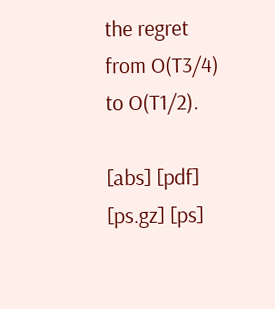the regret from O(T3/4) to O(T1/2).

[abs] [pdf] [ps.gz] [ps]